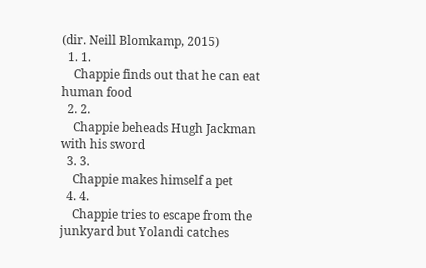(dir. Neill Blomkamp, 2015)
  1. 1.
    Chappie finds out that he can eat human food
  2. 2.
    Chappie beheads Hugh Jackman with his sword
  3. 3.
    Chappie makes himself a pet
  4. 4.
    Chappie tries to escape from the junkyard but Yolandi catches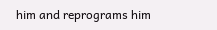him and reprograms him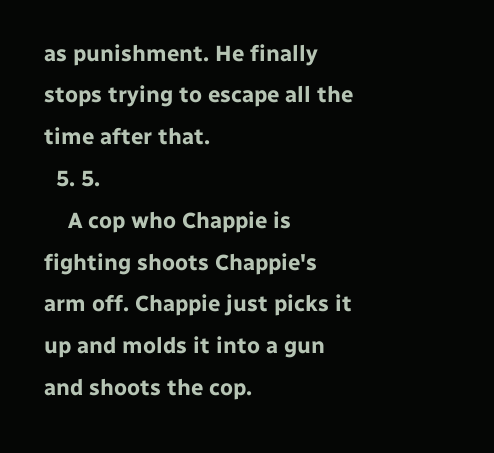as punishment. He finally stops trying to escape all the time after that.
  5. 5.
    A cop who Chappie is fighting shoots Chappie's arm off. Chappie just picks it up and molds it into a gun and shoots the cop.